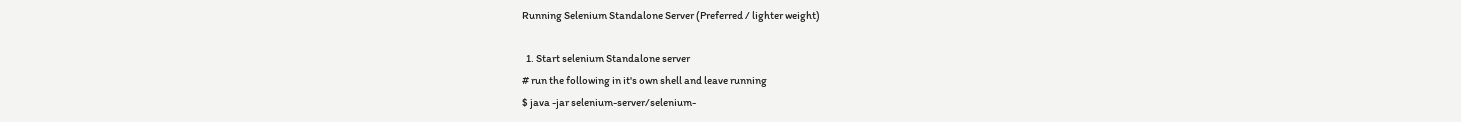Running Selenium Standalone Server (Preferred / lighter weight)

  1. Start selenium Standalone server
# run the following in it's own shell and leave running
$ java -jar selenium-server/selenium-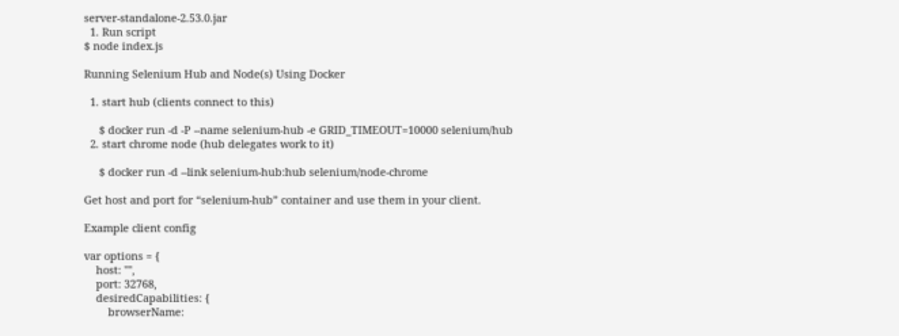server-standalone-2.53.0.jar
  1. Run script
$ node index.js

Running Selenium Hub and Node(s) Using Docker

  1. start hub (clients connect to this)

     $ docker run -d -P --name selenium-hub -e GRID_TIMEOUT=10000 selenium/hub
  2. start chrome node (hub delegates work to it)

     $ docker run -d --link selenium-hub:hub selenium/node-chrome

Get host and port for “selenium-hub” container and use them in your client.

Example client config

var options = {
    host: "",
    port: 32768,
    desiredCapabilities: {
        browserName: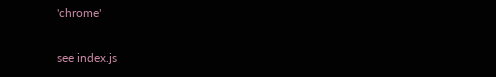'chrome'

see index.js